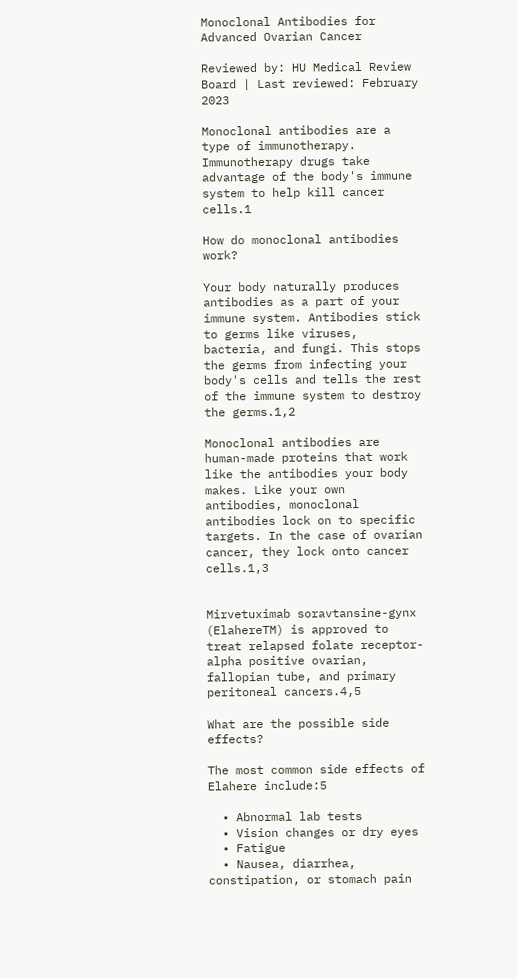Monoclonal Antibodies for Advanced Ovarian Cancer

Reviewed by: HU Medical Review Board | Last reviewed: February 2023

Monoclonal antibodies are a type of immunotherapy. Immunotherapy drugs take advantage of the body's immune system to help kill cancer cells.1

How do monoclonal antibodies work?

Your body naturally produces antibodies as a part of your immune system. Antibodies stick to germs like viruses, bacteria, and fungi. This stops the germs from infecting your body's cells and tells the rest of the immune system to destroy the germs.1,2

Monoclonal antibodies are human-made proteins that work like the antibodies your body makes. Like your own antibodies, monoclonal antibodies lock on to specific targets. In the case of ovarian cancer, they lock onto cancer cells.1,3


Mirvetuximab soravtansine-gynx (ElahereTM) is approved to treat relapsed folate receptor-alpha positive ovarian, fallopian tube, and primary peritoneal cancers.4,5

What are the possible side effects?

The most common side effects of Elahere include:5

  • Abnormal lab tests
  • Vision changes or dry eyes
  • Fatigue
  • Nausea, diarrhea, constipation, or stomach pain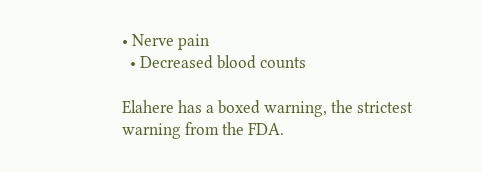• Nerve pain
  • Decreased blood counts

Elahere has a boxed warning, the strictest warning from the FDA.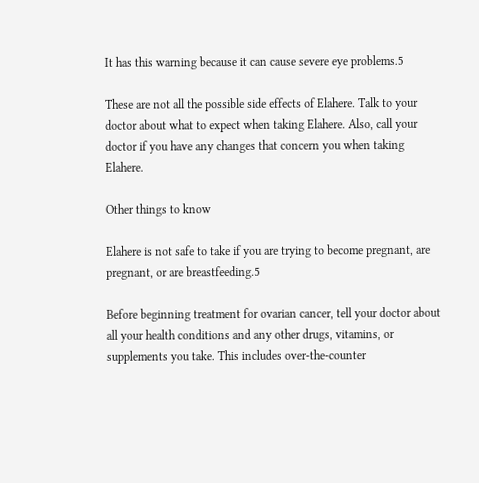It has this warning because it can cause severe eye problems.5

These are not all the possible side effects of Elahere. Talk to your doctor about what to expect when taking Elahere. Also, call your doctor if you have any changes that concern you when taking Elahere.

Other things to know

Elahere is not safe to take if you are trying to become pregnant, are pregnant, or are breastfeeding.5

Before beginning treatment for ovarian cancer, tell your doctor about all your health conditions and any other drugs, vitamins, or supplements you take. This includes over-the-counter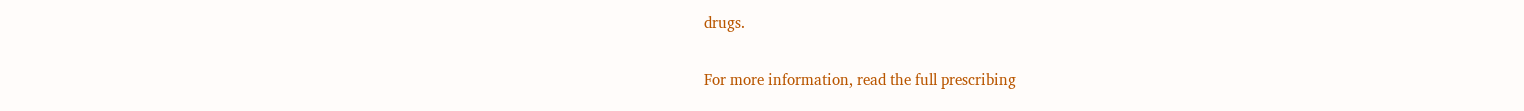drugs.

For more information, read the full prescribing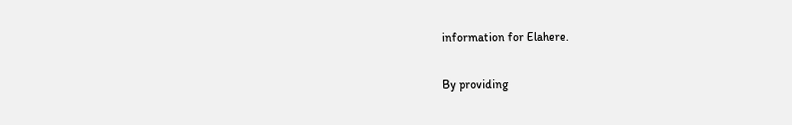information for Elahere.

By providing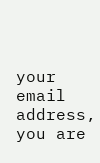your email address, you are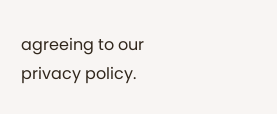agreeing to our privacy policy.